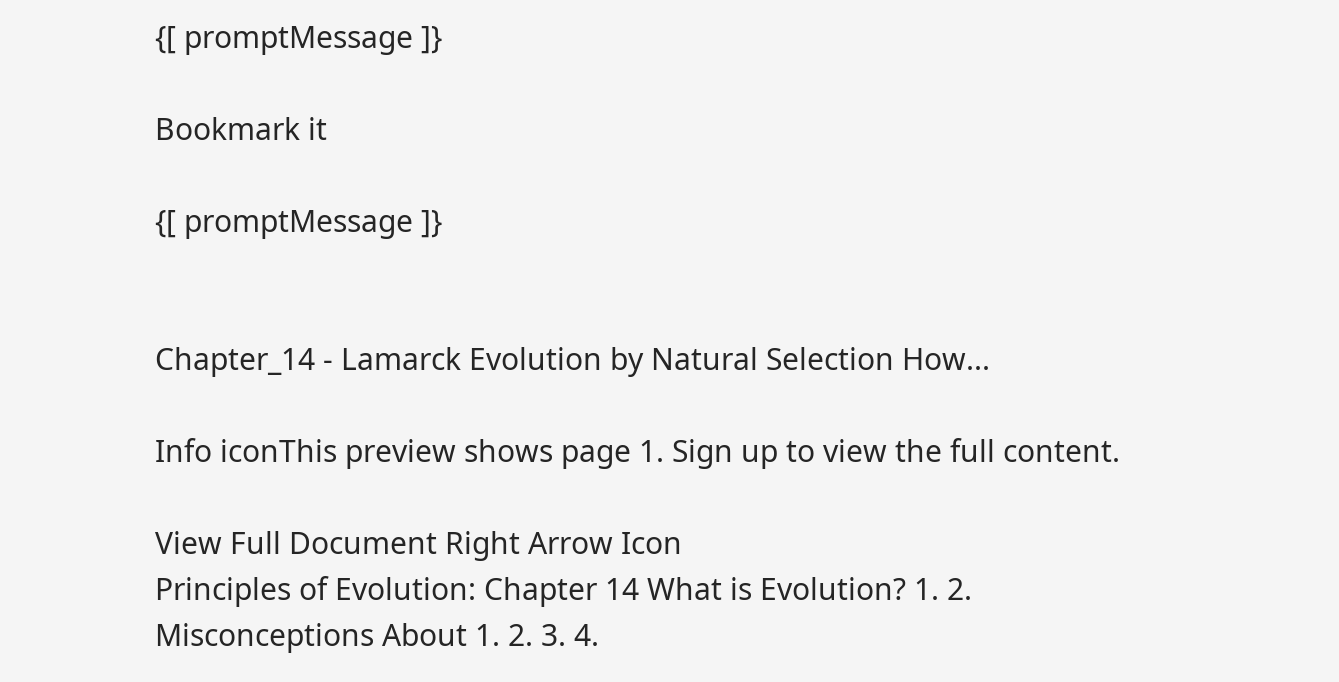{[ promptMessage ]}

Bookmark it

{[ promptMessage ]}


Chapter_14 - Lamarck Evolution by Natural Selection How...

Info iconThis preview shows page 1. Sign up to view the full content.

View Full Document Right Arrow Icon
Principles of Evolution: Chapter 14 What is Evolution? 1. 2. Misconceptions About 1. 2. 3. 4.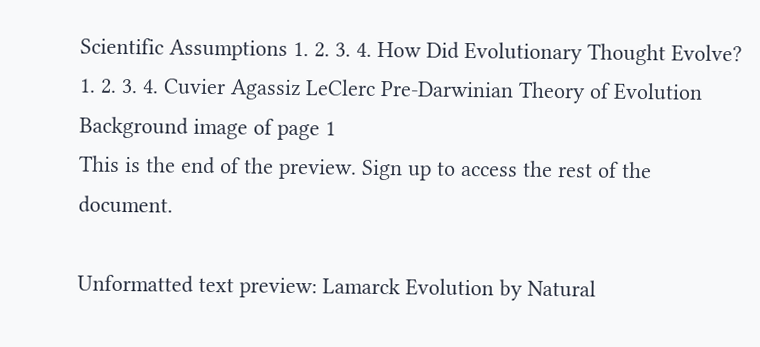Scientific Assumptions 1. 2. 3. 4. How Did Evolutionary Thought Evolve? 1. 2. 3. 4. Cuvier Agassiz LeClerc Pre-Darwinian Theory of Evolution
Background image of page 1
This is the end of the preview. Sign up to access the rest of the document.

Unformatted text preview: Lamarck Evolution by Natural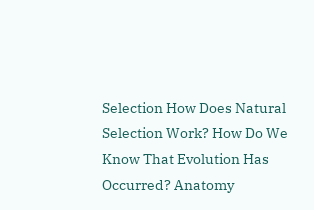Selection How Does Natural Selection Work? How Do We Know That Evolution Has Occurred? Anatomy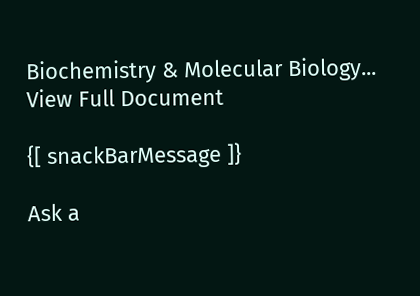Biochemistry & Molecular Biology...
View Full Document

{[ snackBarMessage ]}

Ask a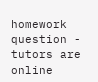homework question - tutors are online